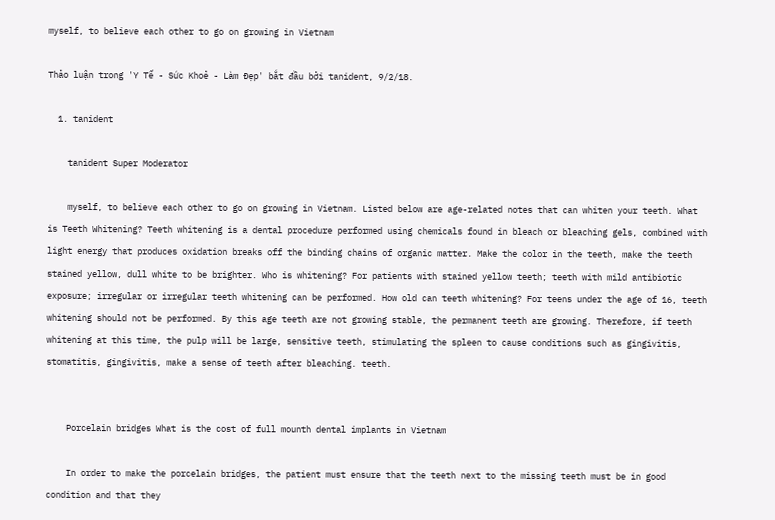myself, to believe each other to go on growing in Vietnam

Thảo luận trong 'Y Tế - Sức Khoẻ - Làm Đẹp' bắt đầu bởi tanident, 9/2/18.

  1. tanident

    tanident Super Moderator

    myself, to believe each other to go on growing in Vietnam. Listed below are age-related notes that can whiten your teeth. What is Teeth Whitening? Teeth whitening is a dental procedure performed using chemicals found in bleach or bleaching gels, combined with light energy that produces oxidation breaks off the binding chains of organic matter. Make the color in the teeth, make the teeth stained yellow, dull white to be brighter. Who is whitening? For patients with stained yellow teeth; teeth with mild antibiotic exposure; irregular or irregular teeth whitening can be performed. How old can teeth whitening? For teens under the age of 16, teeth whitening should not be performed. By this age teeth are not growing stable, the permanent teeth are growing. Therefore, if teeth whitening at this time, the pulp will be large, sensitive teeth, stimulating the spleen to cause conditions such as gingivitis, stomatitis, gingivitis, make a sense of teeth after bleaching. teeth.


    Porcelain bridges What is the cost of full mounth dental implants in Vietnam

    In order to make the porcelain bridges, the patient must ensure that the teeth next to the missing teeth must be in good condition and that they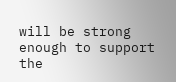will be strong enough to support the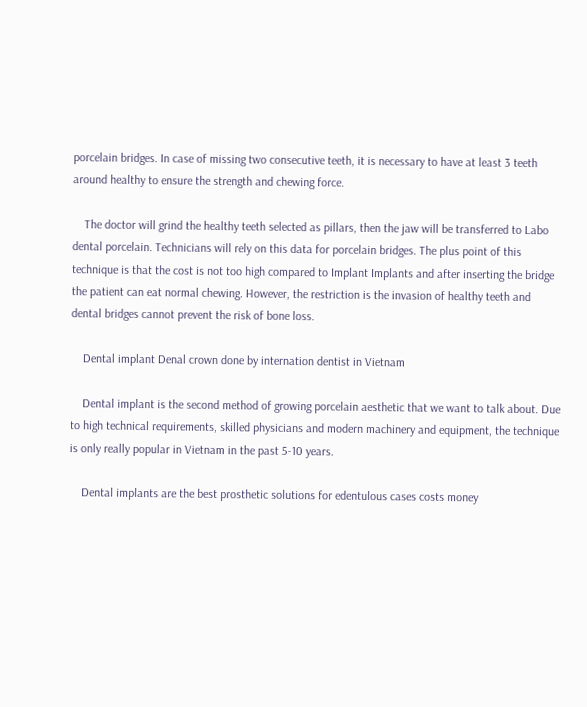porcelain bridges. In case of missing two consecutive teeth, it is necessary to have at least 3 teeth around healthy to ensure the strength and chewing force.

    The doctor will grind the healthy teeth selected as pillars, then the jaw will be transferred to Labo dental porcelain. Technicians will rely on this data for porcelain bridges. The plus point of this technique is that the cost is not too high compared to Implant Implants and after inserting the bridge the patient can eat normal chewing. However, the restriction is the invasion of healthy teeth and dental bridges cannot prevent the risk of bone loss.

    Dental implant Denal crown done by internation dentist in Vietnam

    Dental implant is the second method of growing porcelain aesthetic that we want to talk about. Due to high technical requirements, skilled physicians and modern machinery and equipment, the technique is only really popular in Vietnam in the past 5-10 years.

    Dental implants are the best prosthetic solutions for edentulous cases costs money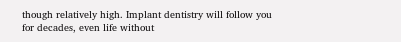though relatively high. Implant dentistry will follow you for decades, even life without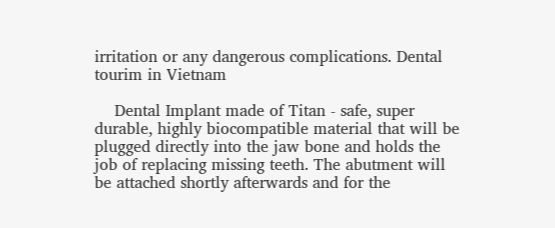irritation or any dangerous complications. Dental tourim in Vietnam

    Dental Implant made of Titan - safe, super durable, highly biocompatible material that will be plugged directly into the jaw bone and holds the job of replacing missing teeth. The abutment will be attached shortly afterwards and for the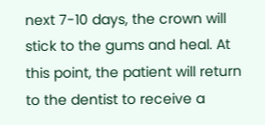next 7-10 days, the crown will stick to the gums and heal. At this point, the patient will return to the dentist to receive a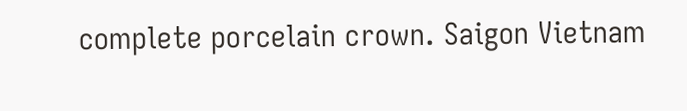complete porcelain crown. Saigon Vietnam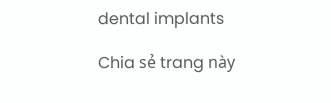dental implants

Chia sẻ trang này